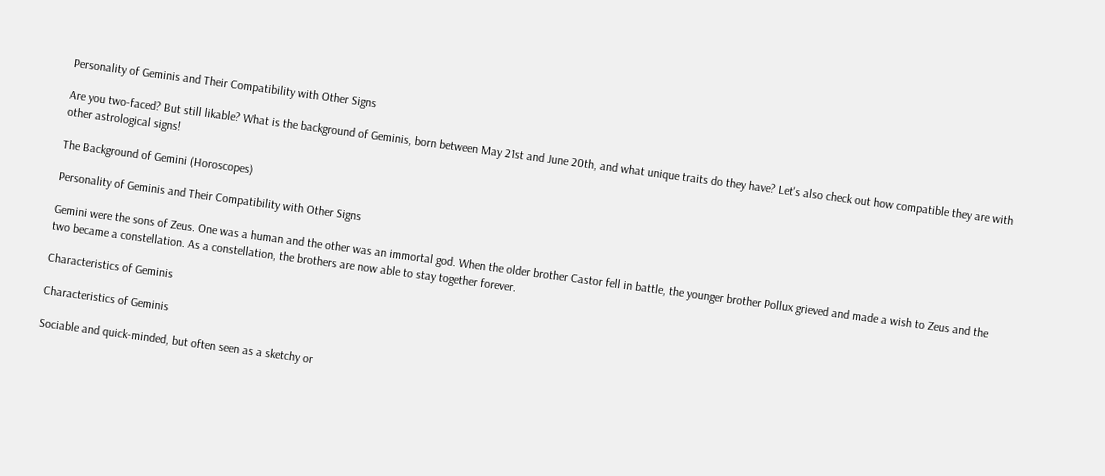Personality of Geminis and Their Compatibility with Other Signs

Are you two-faced? But still likable? What is the background of Geminis, born between May 21st and June 20th, and what unique traits do they have? Let's also check out how compatible they are with other astrological signs!

The Background of Gemini (Horoscopes)

Personality of Geminis and Their Compatibility with Other Signs

Gemini were the sons of Zeus. One was a human and the other was an immortal god. When the older brother Castor fell in battle, the younger brother Pollux grieved and made a wish to Zeus and the two became a constellation. As a constellation, the brothers are now able to stay together forever.

Characteristics of Geminis

Characteristics of Geminis

Sociable and quick-minded, but often seen as a sketchy or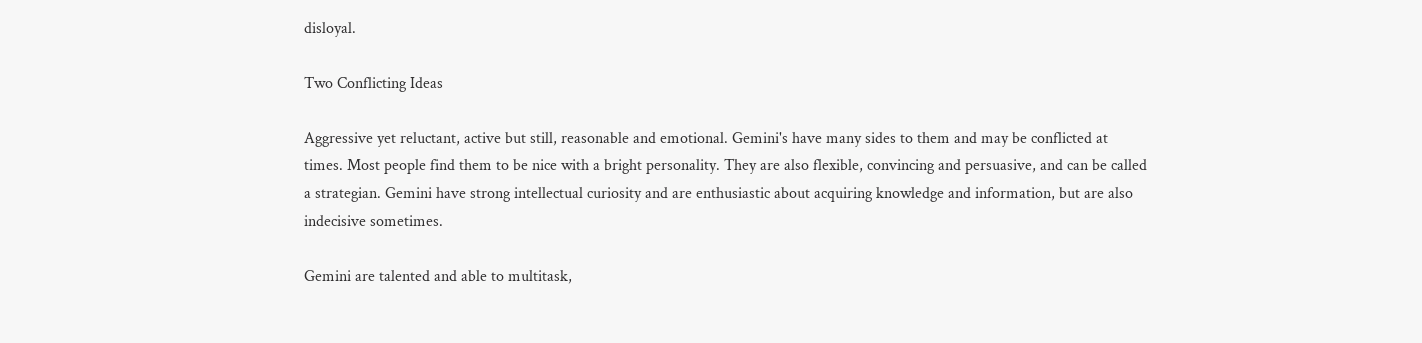disloyal.

Two Conflicting Ideas

Aggressive yet reluctant, active but still, reasonable and emotional. Gemini's have many sides to them and may be conflicted at times. Most people find them to be nice with a bright personality. They are also flexible, convincing and persuasive, and can be called a strategian. Gemini have strong intellectual curiosity and are enthusiastic about acquiring knowledge and information, but are also indecisive sometimes.

Gemini are talented and able to multitask,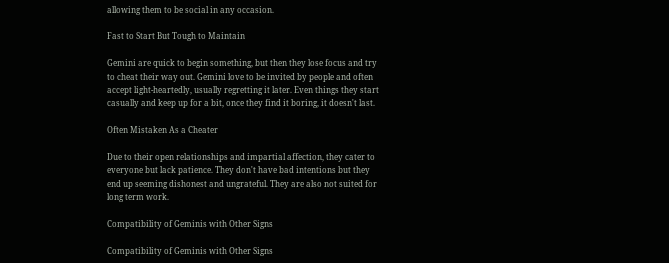allowing them to be social in any occasion.

Fast to Start But Tough to Maintain

Gemini are quick to begin something, but then they lose focus and try to cheat their way out. Gemini love to be invited by people and often accept light-heartedly, usually regretting it later. Even things they start casually and keep up for a bit, once they find it boring, it doesn't last.

Often Mistaken As a Cheater

Due to their open relationships and impartial affection, they cater to everyone but lack patience. They don't have bad intentions but they end up seeming dishonest and ungrateful. They are also not suited for long term work.

Compatibility of Geminis with Other Signs

Compatibility of Geminis with Other Signs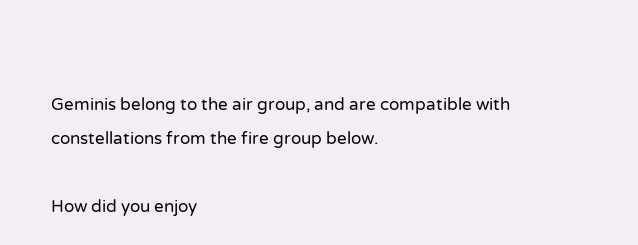Geminis belong to the air group, and are compatible with constellations from the fire group below.

How did you enjoy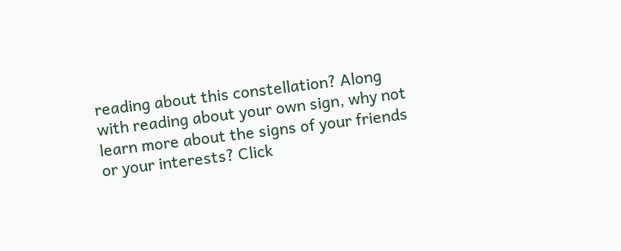reading about this constellation? Along with reading about your own sign, why not learn more about the signs of your friends or your interests? Click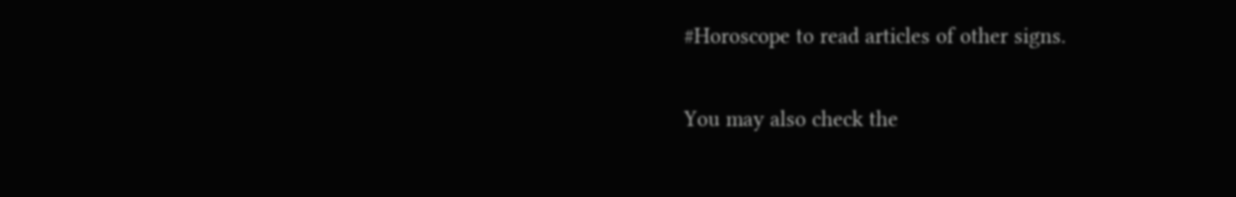#Horoscope to read articles of other signs.

You may also check the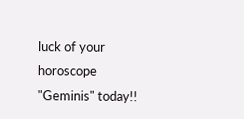luck of your horoscope "Geminis" today!!